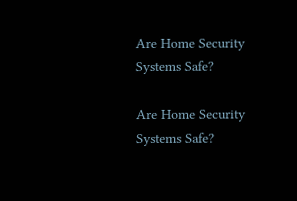Are Home Security Systems Safe?

Are Home Security Systems Safe?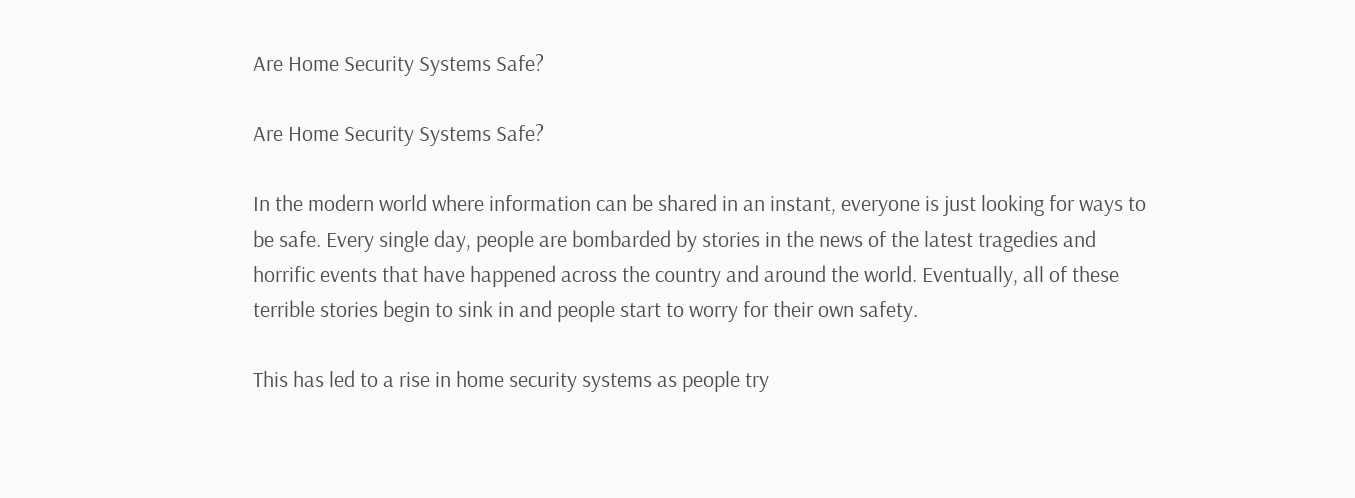Are Home Security Systems Safe?

Are Home Security Systems Safe?

In the modern world where information can be shared in an instant, everyone is just looking for ways to be safe. Every single day, people are bombarded by stories in the news of the latest tragedies and horrific events that have happened across the country and around the world. Eventually, all of these terrible stories begin to sink in and people start to worry for their own safety.

This has led to a rise in home security systems as people try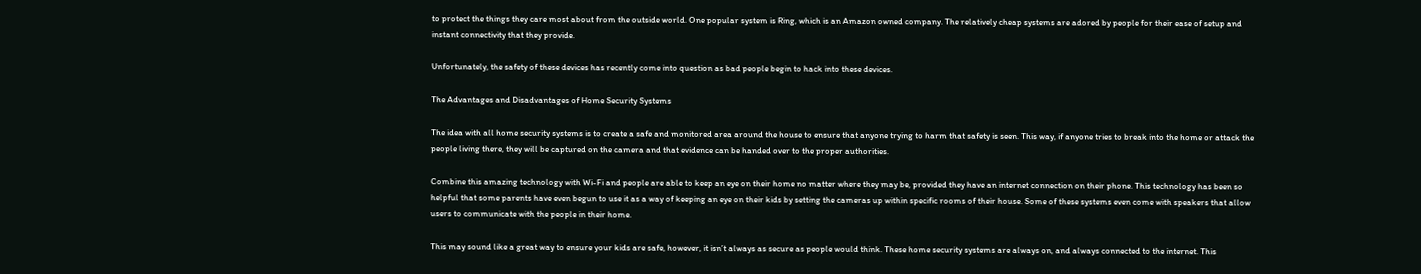to protect the things they care most about from the outside world. One popular system is Ring, which is an Amazon owned company. The relatively cheap systems are adored by people for their ease of setup and instant connectivity that they provide.

Unfortunately, the safety of these devices has recently come into question as bad people begin to hack into these devices.

The Advantages and Disadvantages of Home Security Systems

The idea with all home security systems is to create a safe and monitored area around the house to ensure that anyone trying to harm that safety is seen. This way, if anyone tries to break into the home or attack the people living there, they will be captured on the camera and that evidence can be handed over to the proper authorities.

Combine this amazing technology with Wi-Fi and people are able to keep an eye on their home no matter where they may be, provided they have an internet connection on their phone. This technology has been so helpful that some parents have even begun to use it as a way of keeping an eye on their kids by setting the cameras up within specific rooms of their house. Some of these systems even come with speakers that allow users to communicate with the people in their home.

This may sound like a great way to ensure your kids are safe, however, it isn’t always as secure as people would think. These home security systems are always on, and always connected to the internet. This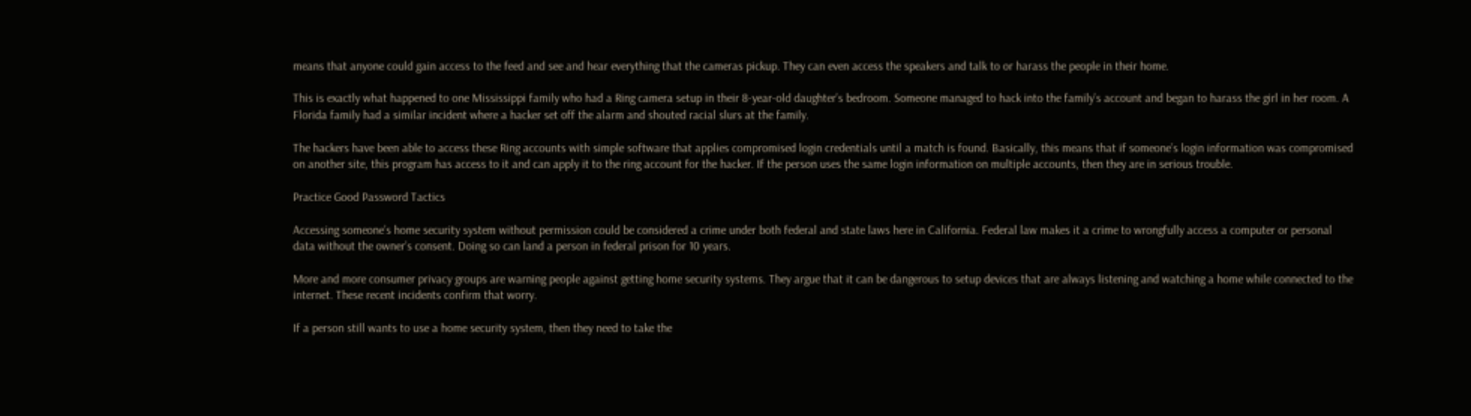means that anyone could gain access to the feed and see and hear everything that the cameras pickup. They can even access the speakers and talk to or harass the people in their home.

This is exactly what happened to one Mississippi family who had a Ring camera setup in their 8-year-old daughter’s bedroom. Someone managed to hack into the family’s account and began to harass the girl in her room. A Florida family had a similar incident where a hacker set off the alarm and shouted racial slurs at the family.

The hackers have been able to access these Ring accounts with simple software that applies compromised login credentials until a match is found. Basically, this means that if someone’s login information was compromised on another site, this program has access to it and can apply it to the ring account for the hacker. If the person uses the same login information on multiple accounts, then they are in serious trouble.

Practice Good Password Tactics

Accessing someone’s home security system without permission could be considered a crime under both federal and state laws here in California. Federal law makes it a crime to wrongfully access a computer or personal data without the owner’s consent. Doing so can land a person in federal prison for 10 years.

More and more consumer privacy groups are warning people against getting home security systems. They argue that it can be dangerous to setup devices that are always listening and watching a home while connected to the internet. These recent incidents confirm that worry.

If a person still wants to use a home security system, then they need to take the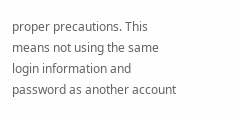proper precautions. This means not using the same login information and password as another account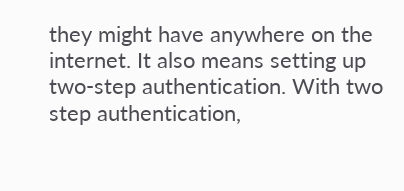they might have anywhere on the internet. It also means setting up two-step authentication. With two step authentication,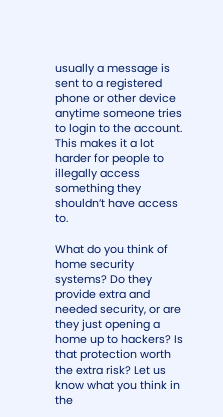usually a message is sent to a registered phone or other device anytime someone tries to login to the account. This makes it a lot harder for people to illegally access something they shouldn’t have access to.

What do you think of home security systems? Do they provide extra and needed security, or are they just opening a home up to hackers? Is that protection worth the extra risk? Let us know what you think in the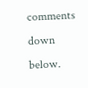comments down below.